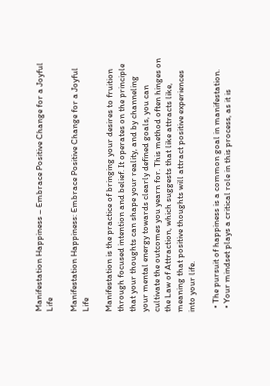Manifestation Happiness – Embrace Positive Change for a Joyful Life

Manifestation Happiness: Embrace Positive Change for a Joyful Life

Manifestation is the practice of bringing your desires to fruition through focused intention and belief. It operates on the principle that your thoughts can shape your reality, and by channeling your mental energy towards clearly defined goals, you can cultivate the outcomes you yearn for. This method often hinges on the Law of Attraction, which suggests that like attracts like, meaning that positive thoughts will attract positive experiences into your life.

  • The pursuit of happiness is a common goal in manifestation.
  • Your mindset plays a critical role in this process, as it is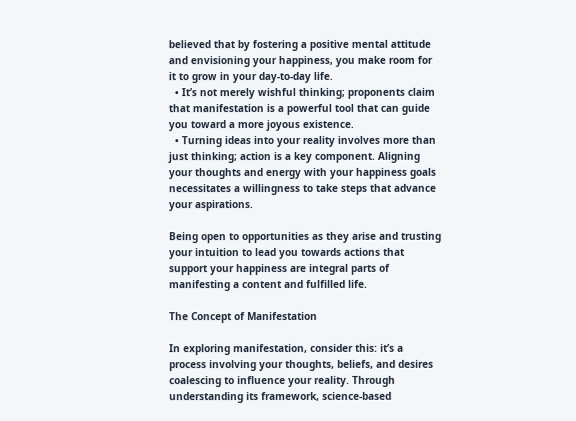believed that by fostering a positive mental attitude and envisioning your happiness, you make room for it to grow in your day-to-day life.
  • It’s not merely wishful thinking; proponents claim that manifestation is a powerful tool that can guide you toward a more joyous existence.
  • Turning ideas into your reality involves more than just thinking; action is a key component. Aligning your thoughts and energy with your happiness goals necessitates a willingness to take steps that advance your aspirations.

Being open to opportunities as they arise and trusting your intuition to lead you towards actions that support your happiness are integral parts of manifesting a content and fulfilled life.

The Concept of Manifestation

In exploring manifestation, consider this: it’s a process involving your thoughts, beliefs, and desires coalescing to influence your reality. Through understanding its framework, science-based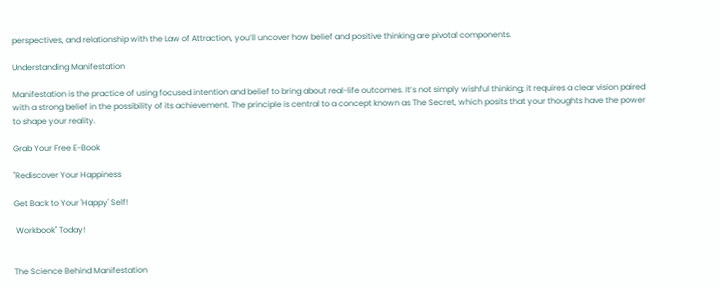perspectives, and relationship with the Law of Attraction, you’ll uncover how belief and positive thinking are pivotal components.

Understanding Manifestation

Manifestation is the practice of using focused intention and belief to bring about real-life outcomes. It’s not simply wishful thinking; it requires a clear vision paired with a strong belief in the possibility of its achievement. The principle is central to a concept known as The Secret, which posits that your thoughts have the power to shape your reality.

Grab Your Free E-Book

"Rediscover Your Happiness

Get Back to Your 'Happy' Self!

 Workbook" Today!


The Science Behind Manifestation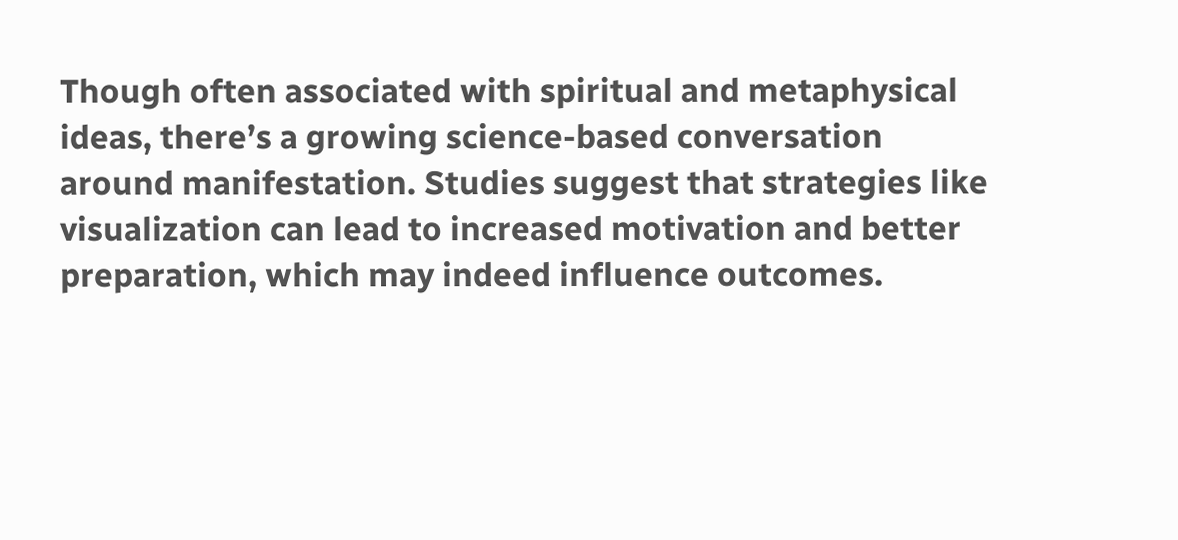Though often associated with spiritual and metaphysical ideas, there’s a growing science-based conversation around manifestation. Studies suggest that strategies like visualization can lead to increased motivation and better preparation, which may indeed influence outcomes.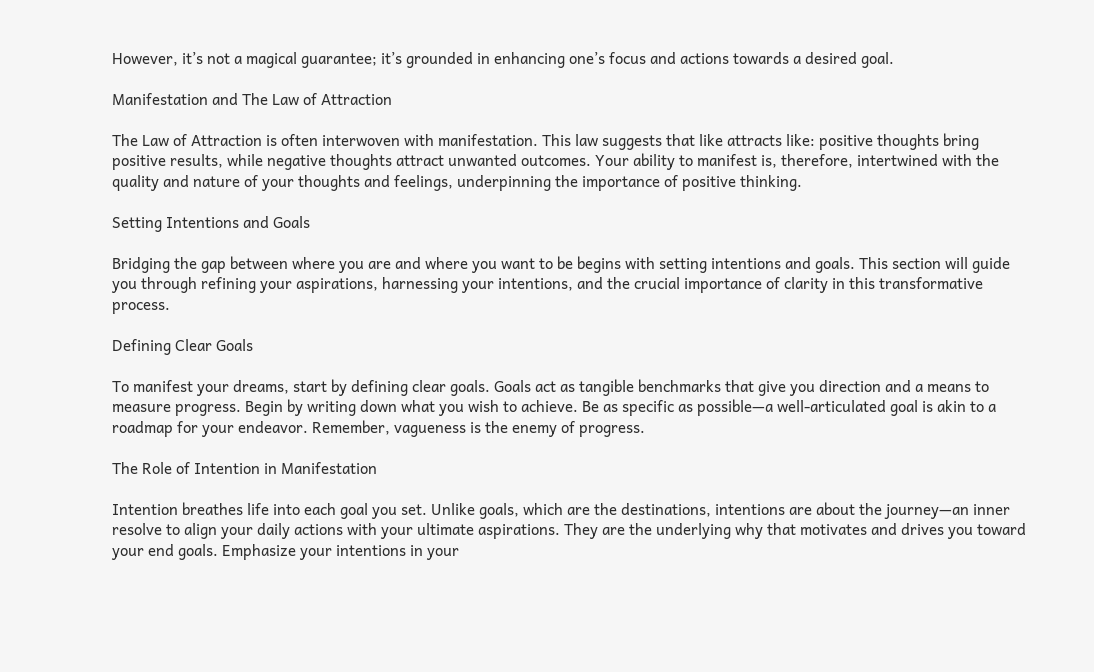However, it’s not a magical guarantee; it’s grounded in enhancing one’s focus and actions towards a desired goal.

Manifestation and The Law of Attraction

The Law of Attraction is often interwoven with manifestation. This law suggests that like attracts like: positive thoughts bring positive results, while negative thoughts attract unwanted outcomes. Your ability to manifest is, therefore, intertwined with the quality and nature of your thoughts and feelings, underpinning the importance of positive thinking.

Setting Intentions and Goals

Bridging the gap between where you are and where you want to be begins with setting intentions and goals. This section will guide you through refining your aspirations, harnessing your intentions, and the crucial importance of clarity in this transformative process.

Defining Clear Goals

To manifest your dreams, start by defining clear goals. Goals act as tangible benchmarks that give you direction and a means to measure progress. Begin by writing down what you wish to achieve. Be as specific as possible—a well-articulated goal is akin to a roadmap for your endeavor. Remember, vagueness is the enemy of progress.

The Role of Intention in Manifestation

Intention breathes life into each goal you set. Unlike goals, which are the destinations, intentions are about the journey—an inner resolve to align your daily actions with your ultimate aspirations. They are the underlying why that motivates and drives you toward your end goals. Emphasize your intentions in your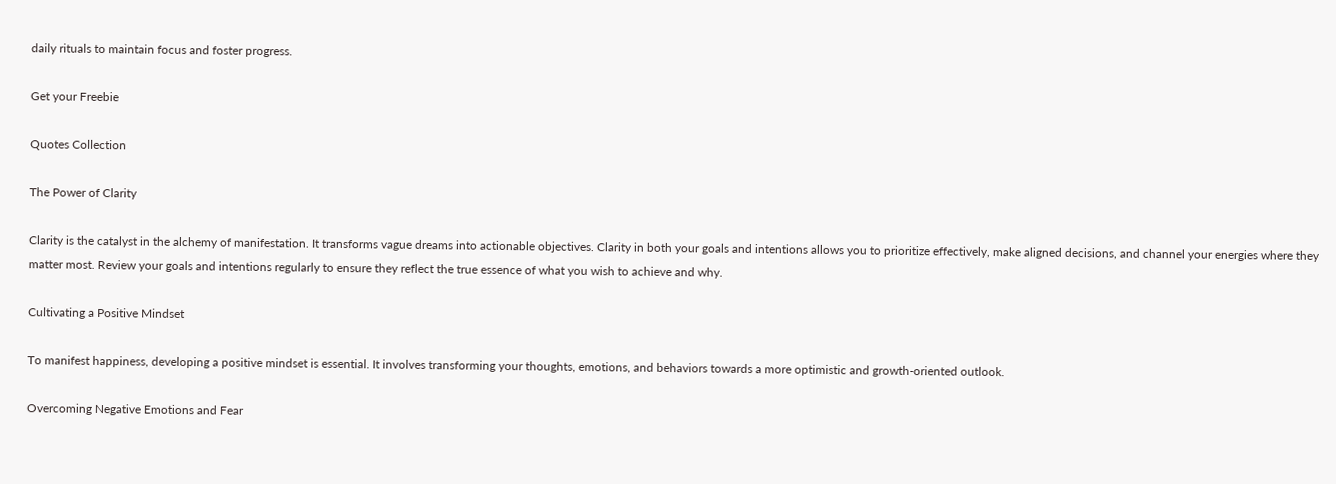daily rituals to maintain focus and foster progress.

Get your Freebie

Quotes Collection

The Power of Clarity

Clarity is the catalyst in the alchemy of manifestation. It transforms vague dreams into actionable objectives. Clarity in both your goals and intentions allows you to prioritize effectively, make aligned decisions, and channel your energies where they matter most. Review your goals and intentions regularly to ensure they reflect the true essence of what you wish to achieve and why.

Cultivating a Positive Mindset

To manifest happiness, developing a positive mindset is essential. It involves transforming your thoughts, emotions, and behaviors towards a more optimistic and growth-oriented outlook.

Overcoming Negative Emotions and Fear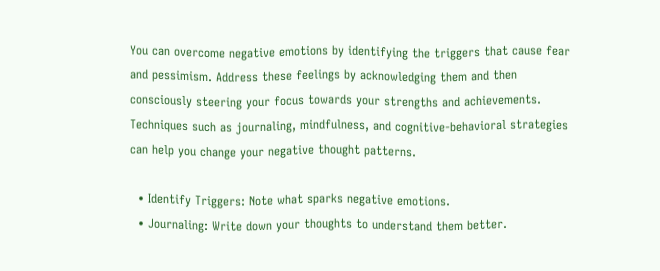You can overcome negative emotions by identifying the triggers that cause fear and pessimism. Address these feelings by acknowledging them and then consciously steering your focus towards your strengths and achievements. Techniques such as journaling, mindfulness, and cognitive-behavioral strategies can help you change your negative thought patterns.

  • Identify Triggers: Note what sparks negative emotions.
  • Journaling: Write down your thoughts to understand them better.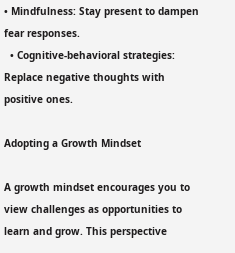• Mindfulness: Stay present to dampen fear responses.
  • Cognitive-behavioral strategies: Replace negative thoughts with positive ones.

Adopting a Growth Mindset

A growth mindset encourages you to view challenges as opportunities to learn and grow. This perspective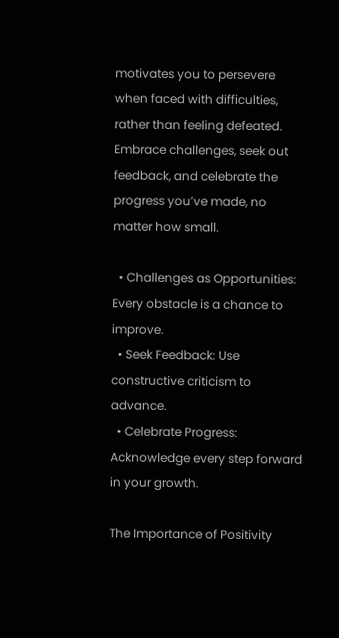motivates you to persevere when faced with difficulties, rather than feeling defeated. Embrace challenges, seek out feedback, and celebrate the progress you’ve made, no matter how small.

  • Challenges as Opportunities: Every obstacle is a chance to improve.
  • Seek Feedback: Use constructive criticism to advance.
  • Celebrate Progress: Acknowledge every step forward in your growth.

The Importance of Positivity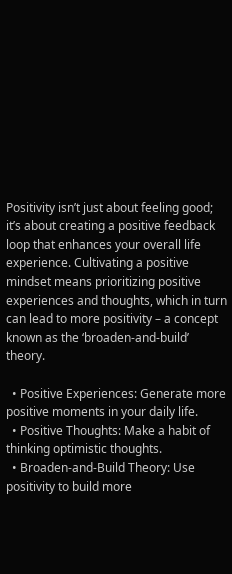Positivity isn’t just about feeling good; it’s about creating a positive feedback loop that enhances your overall life experience. Cultivating a positive mindset means prioritizing positive experiences and thoughts, which in turn can lead to more positivity – a concept known as the ‘broaden-and-build’ theory.

  • Positive Experiences: Generate more positive moments in your daily life.
  • Positive Thoughts: Make a habit of thinking optimistic thoughts.
  • Broaden-and-Build Theory: Use positivity to build more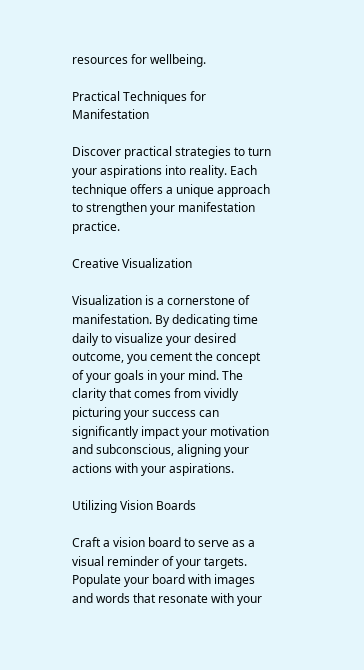resources for wellbeing.

Practical Techniques for Manifestation

Discover practical strategies to turn your aspirations into reality. Each technique offers a unique approach to strengthen your manifestation practice.

Creative Visualization

Visualization is a cornerstone of manifestation. By dedicating time daily to visualize your desired outcome, you cement the concept of your goals in your mind. The clarity that comes from vividly picturing your success can significantly impact your motivation and subconscious, aligning your actions with your aspirations.

Utilizing Vision Boards

Craft a vision board to serve as a visual reminder of your targets. Populate your board with images and words that resonate with your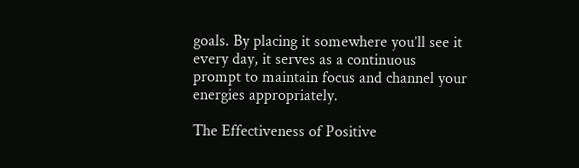goals. By placing it somewhere you’ll see it every day, it serves as a continuous prompt to maintain focus and channel your energies appropriately.

The Effectiveness of Positive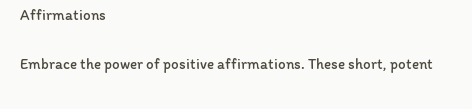Affirmations

Embrace the power of positive affirmations. These short, potent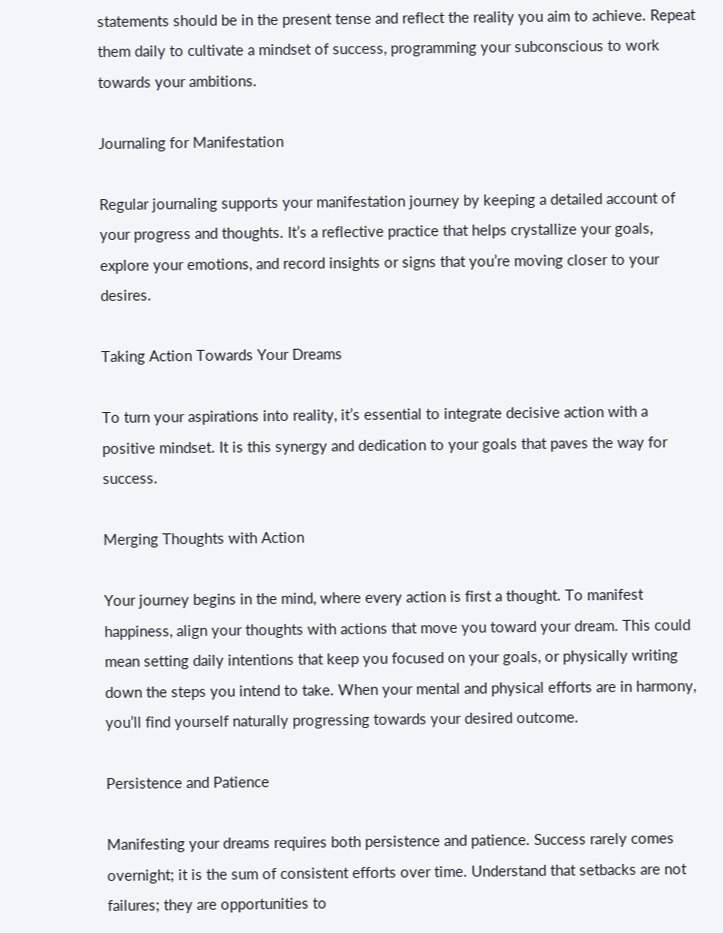statements should be in the present tense and reflect the reality you aim to achieve. Repeat them daily to cultivate a mindset of success, programming your subconscious to work towards your ambitions.

Journaling for Manifestation

Regular journaling supports your manifestation journey by keeping a detailed account of your progress and thoughts. It’s a reflective practice that helps crystallize your goals, explore your emotions, and record insights or signs that you’re moving closer to your desires.

Taking Action Towards Your Dreams

To turn your aspirations into reality, it’s essential to integrate decisive action with a positive mindset. It is this synergy and dedication to your goals that paves the way for success.

Merging Thoughts with Action

Your journey begins in the mind, where every action is first a thought. To manifest happiness, align your thoughts with actions that move you toward your dream. This could mean setting daily intentions that keep you focused on your goals, or physically writing down the steps you intend to take. When your mental and physical efforts are in harmony, you’ll find yourself naturally progressing towards your desired outcome.

Persistence and Patience

Manifesting your dreams requires both persistence and patience. Success rarely comes overnight; it is the sum of consistent efforts over time. Understand that setbacks are not failures; they are opportunities to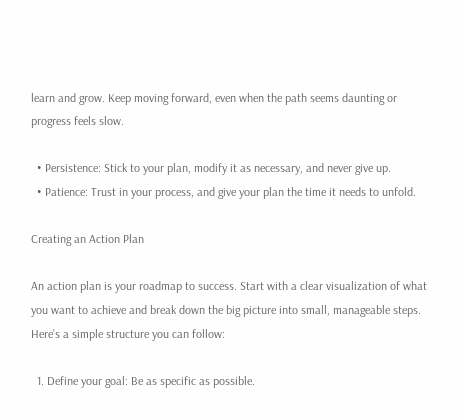learn and grow. Keep moving forward, even when the path seems daunting or progress feels slow.

  • Persistence: Stick to your plan, modify it as necessary, and never give up.
  • Patience: Trust in your process, and give your plan the time it needs to unfold.

Creating an Action Plan

An action plan is your roadmap to success. Start with a clear visualization of what you want to achieve and break down the big picture into small, manageable steps. Here’s a simple structure you can follow:

  1. Define your goal: Be as specific as possible.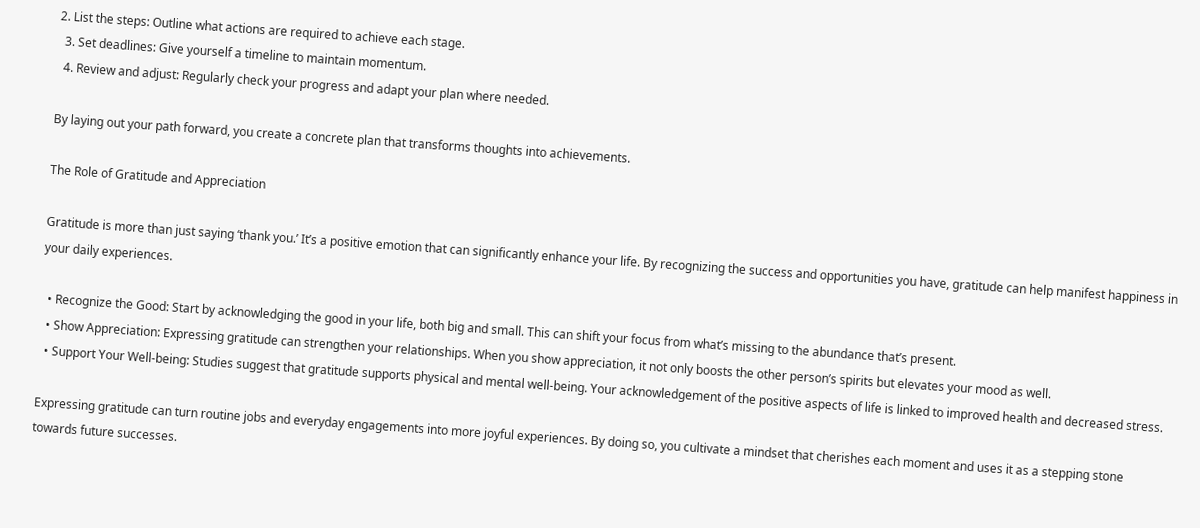2. List the steps: Outline what actions are required to achieve each stage.
  3. Set deadlines: Give yourself a timeline to maintain momentum.
  4. Review and adjust: Regularly check your progress and adapt your plan where needed.

By laying out your path forward, you create a concrete plan that transforms thoughts into achievements.

The Role of Gratitude and Appreciation

Gratitude is more than just saying ‘thank you.’ It’s a positive emotion that can significantly enhance your life. By recognizing the success and opportunities you have, gratitude can help manifest happiness in your daily experiences.

  • Recognize the Good: Start by acknowledging the good in your life, both big and small. This can shift your focus from what’s missing to the abundance that’s present.
  • Show Appreciation: Expressing gratitude can strengthen your relationships. When you show appreciation, it not only boosts the other person’s spirits but elevates your mood as well.
  • Support Your Well-being: Studies suggest that gratitude supports physical and mental well-being. Your acknowledgement of the positive aspects of life is linked to improved health and decreased stress.

Expressing gratitude can turn routine jobs and everyday engagements into more joyful experiences. By doing so, you cultivate a mindset that cherishes each moment and uses it as a stepping stone towards future successes.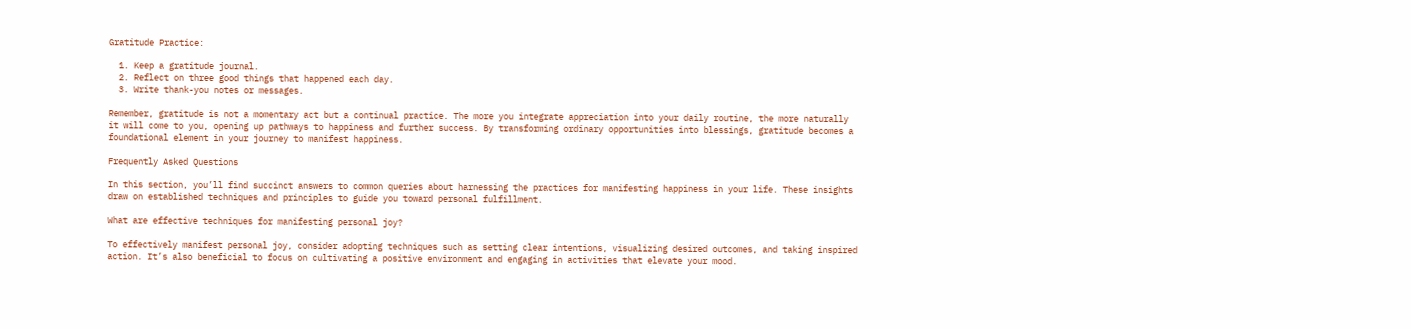Gratitude Practice:

  1. Keep a gratitude journal.
  2. Reflect on three good things that happened each day.
  3. Write thank-you notes or messages.

Remember, gratitude is not a momentary act but a continual practice. The more you integrate appreciation into your daily routine, the more naturally it will come to you, opening up pathways to happiness and further success. By transforming ordinary opportunities into blessings, gratitude becomes a foundational element in your journey to manifest happiness.

Frequently Asked Questions

In this section, you’ll find succinct answers to common queries about harnessing the practices for manifesting happiness in your life. These insights draw on established techniques and principles to guide you toward personal fulfillment.

What are effective techniques for manifesting personal joy?

To effectively manifest personal joy, consider adopting techniques such as setting clear intentions, visualizing desired outcomes, and taking inspired action. It’s also beneficial to focus on cultivating a positive environment and engaging in activities that elevate your mood.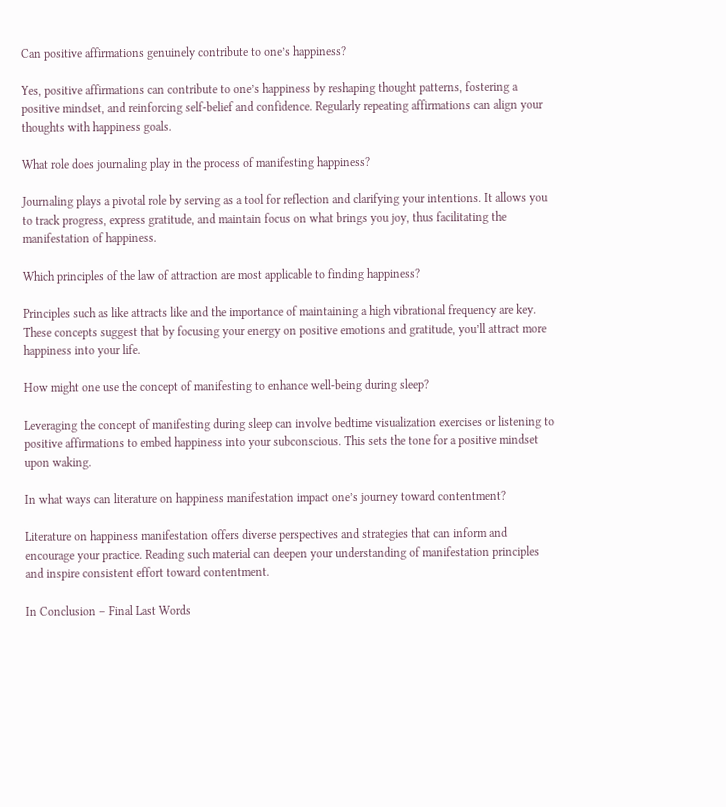Can positive affirmations genuinely contribute to one’s happiness?

Yes, positive affirmations can contribute to one’s happiness by reshaping thought patterns, fostering a positive mindset, and reinforcing self-belief and confidence. Regularly repeating affirmations can align your thoughts with happiness goals.

What role does journaling play in the process of manifesting happiness?

Journaling plays a pivotal role by serving as a tool for reflection and clarifying your intentions. It allows you to track progress, express gratitude, and maintain focus on what brings you joy, thus facilitating the manifestation of happiness.

Which principles of the law of attraction are most applicable to finding happiness?

Principles such as like attracts like and the importance of maintaining a high vibrational frequency are key. These concepts suggest that by focusing your energy on positive emotions and gratitude, you’ll attract more happiness into your life.

How might one use the concept of manifesting to enhance well-being during sleep?

Leveraging the concept of manifesting during sleep can involve bedtime visualization exercises or listening to positive affirmations to embed happiness into your subconscious. This sets the tone for a positive mindset upon waking.

In what ways can literature on happiness manifestation impact one’s journey toward contentment?

Literature on happiness manifestation offers diverse perspectives and strategies that can inform and encourage your practice. Reading such material can deepen your understanding of manifestation principles and inspire consistent effort toward contentment.

In Conclusion – Final Last Words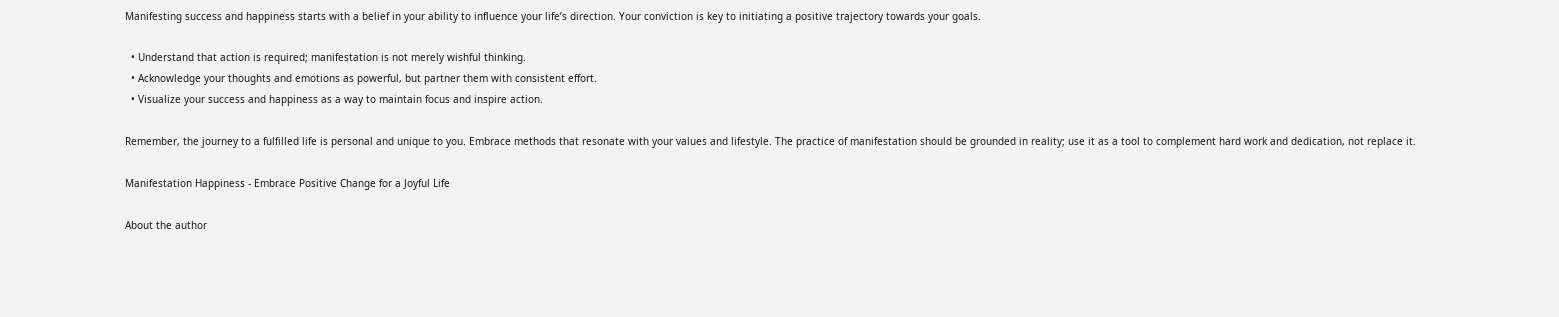Manifesting success and happiness starts with a belief in your ability to influence your life’s direction. Your conviction is key to initiating a positive trajectory towards your goals.

  • Understand that action is required; manifestation is not merely wishful thinking.
  • Acknowledge your thoughts and emotions as powerful, but partner them with consistent effort.
  • Visualize your success and happiness as a way to maintain focus and inspire action.

Remember, the journey to a fulfilled life is personal and unique to you. Embrace methods that resonate with your values and lifestyle. The practice of manifestation should be grounded in reality; use it as a tool to complement hard work and dedication, not replace it.

Manifestation Happiness - Embrace Positive Change for a Joyful Life

About the author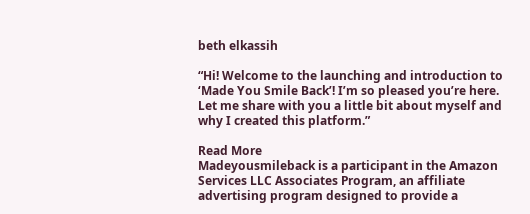beth elkassih

“Hi! Welcome to the launching and introduction to ‘Made You Smile Back’! I’m so pleased you’re here. Let me share with you a little bit about myself and why I created this platform.”

Read More
Madeyousmileback is a participant in the Amazon Services LLC Associates Program, an affiliate advertising program designed to provide a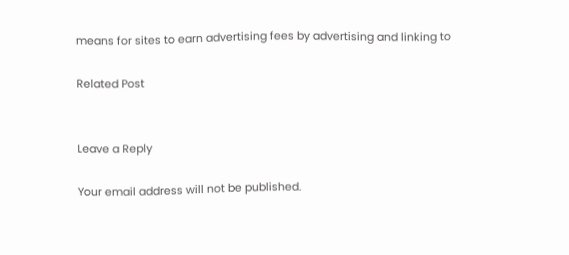means for sites to earn advertising fees by advertising and linking to

Related Post


Leave a Reply

Your email address will not be published.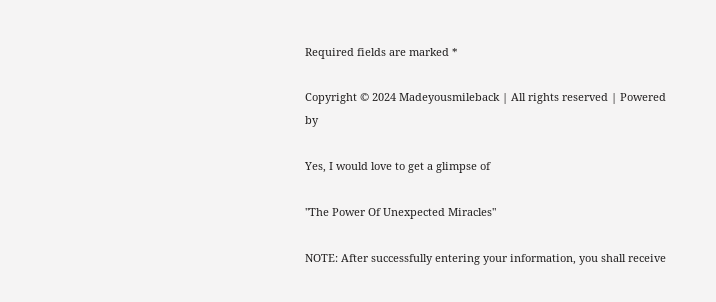Required fields are marked *

Copyright © 2024 Madeyousmileback | All rights reserved | Powered by

Yes, I would love to get a glimpse of

"The Power Of Unexpected Miracles"

NOTE: After successfully entering your information, you shall receive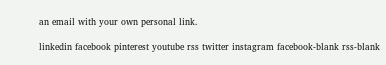an email with your own personal link.

linkedin facebook pinterest youtube rss twitter instagram facebook-blank rss-blank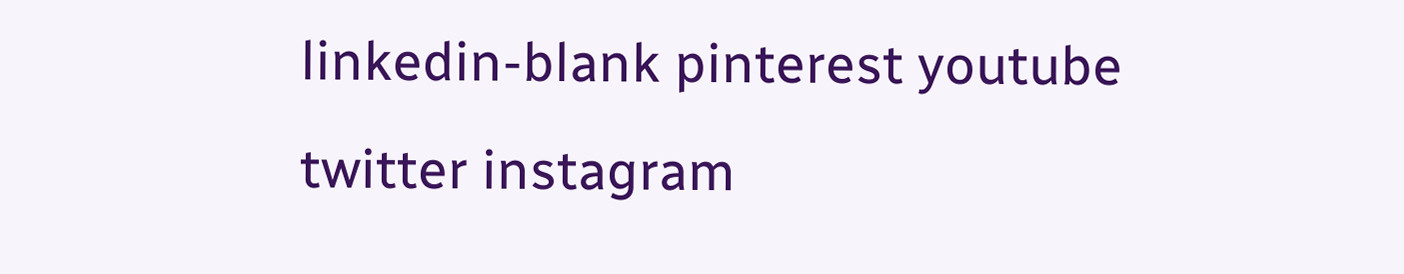linkedin-blank pinterest youtube twitter instagram